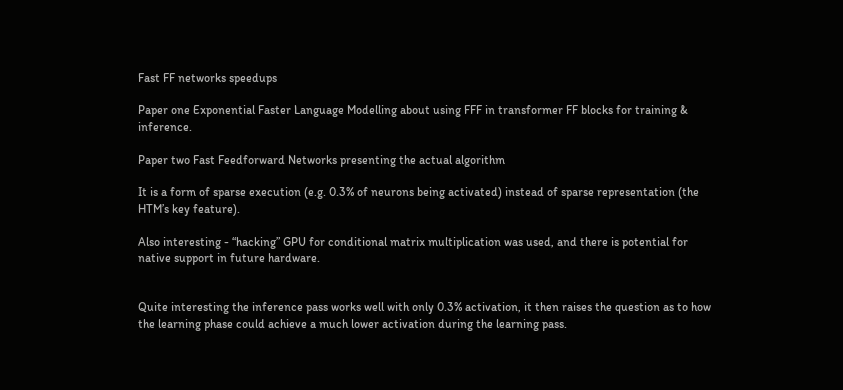Fast FF networks speedups

Paper one Exponential Faster Language Modelling about using FFF in transformer FF blocks for training & inference.

Paper two Fast Feedforward Networks presenting the actual algorithm

It is a form of sparse execution (e.g. 0.3% of neurons being activated) instead of sparse representation (the HTM’s key feature).

Also interesting - “hacking” GPU for conditional matrix multiplication was used, and there is potential for native support in future hardware.


Quite interesting the inference pass works well with only 0.3% activation, it then raises the question as to how the learning phase could achieve a much lower activation during the learning pass.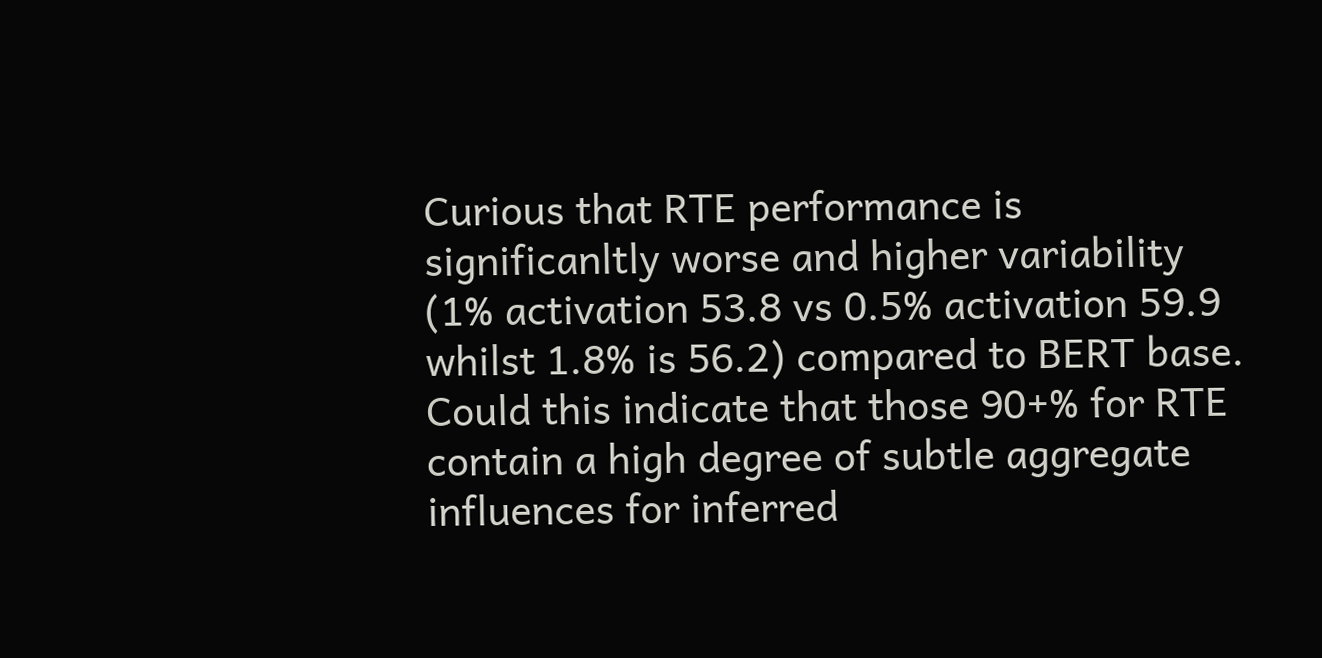Curious that RTE performance is significanltly worse and higher variability (1% activation 53.8 vs 0.5% activation 59.9 whilst 1.8% is 56.2) compared to BERT base. Could this indicate that those 90+% for RTE contain a high degree of subtle aggregate influences for inferred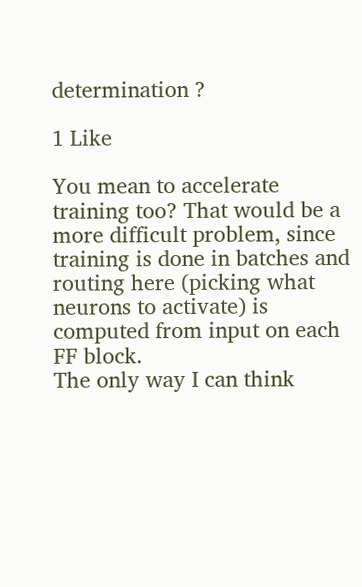determination ?

1 Like

You mean to accelerate training too? That would be a more difficult problem, since training is done in batches and routing here (picking what neurons to activate) is computed from input on each FF block.
The only way I can think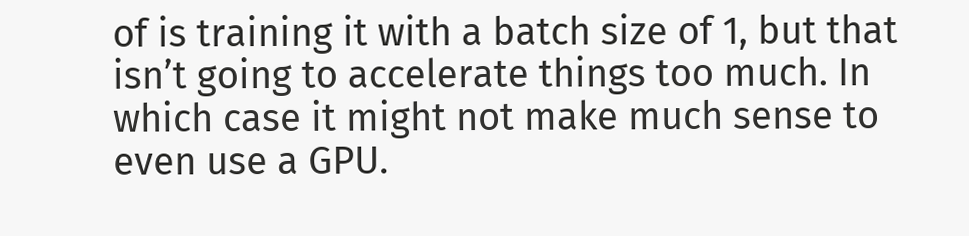of is training it with a batch size of 1, but that isn’t going to accelerate things too much. In which case it might not make much sense to even use a GPU.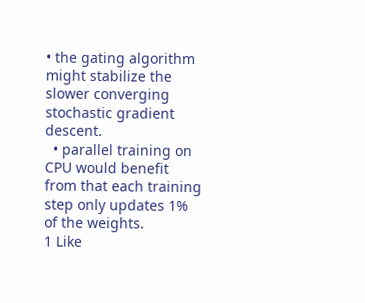• the gating algorithm might stabilize the slower converging stochastic gradient descent.
  • parallel training on CPU would benefit from that each training step only updates 1% of the weights.
1 Like